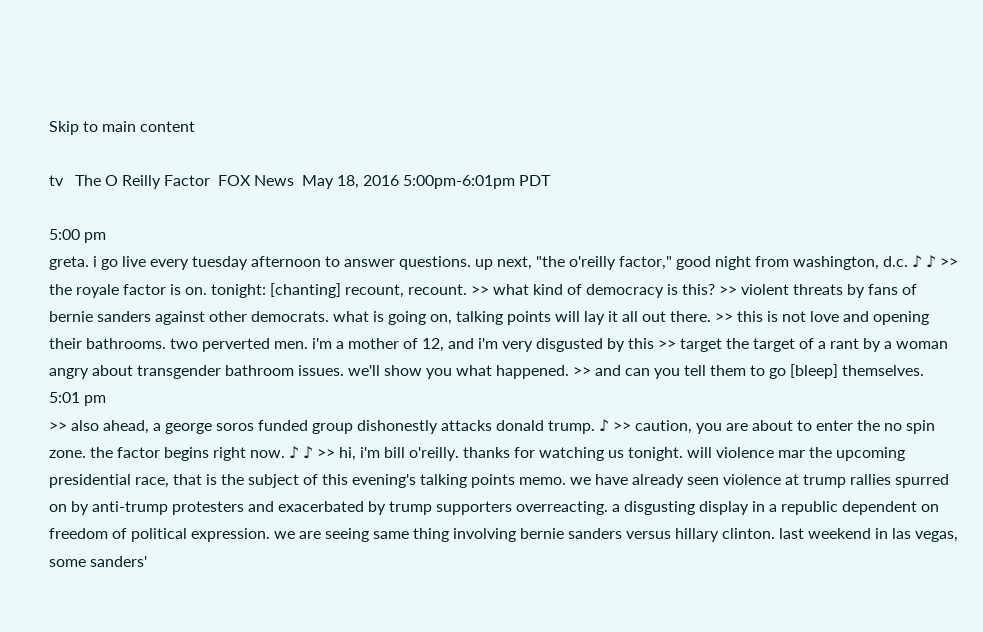Skip to main content

tv   The O Reilly Factor  FOX News  May 18, 2016 5:00pm-6:01pm PDT

5:00 pm
greta. i go live every tuesday afternoon to answer questions. up next, "the o'reilly factor," good night from washington, d.c. ♪ ♪ >> the royale factor is on. tonight: [chanting] recount, recount. >> what kind of democracy is this? >> violent threats by fans of bernie sanders against other democrats. what is going on, talking points will lay it all out there. >> this is not love and opening their bathrooms. two perverted men. i'm a mother of 12, and i'm very disgusted by this >> target the target of a rant by a woman angry about transgender bathroom issues. we'll show you what happened. >> and can you tell them to go [bleep] themselves.
5:01 pm
>> also ahead, a george soros funded group dishonestly attacks donald trump. ♪ >> caution, you are about to enter the no spin zone. the factor begins right now. ♪ ♪ >> hi, i'm bill o'reilly. thanks for watching us tonight. will violence mar the upcoming presidential race, that is the subject of this evening's talking points memo. we have already seen violence at trump rallies spurred on by anti-trump protesters and exacerbated by trump supporters overreacting. a disgusting display in a republic dependent on freedom of political expression. we are seeing same thing involving bernie sanders versus hillary clinton. last weekend in las vegas, some sanders'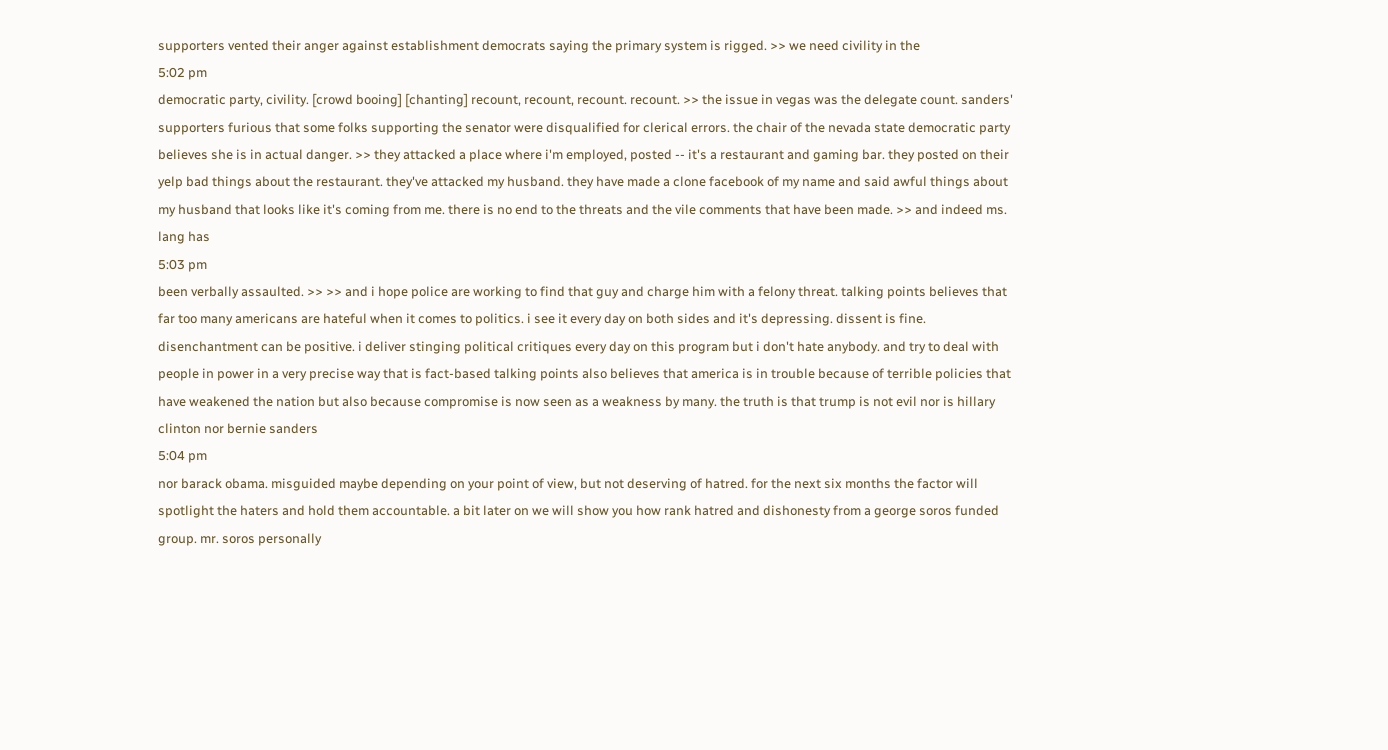supporters vented their anger against establishment democrats saying the primary system is rigged. >> we need civility in the
5:02 pm
democratic party, civility. [crowd booing] [chanting] recount, recount, recount. recount. >> the issue in vegas was the delegate count. sanders' supporters furious that some folks supporting the senator were disqualified for clerical errors. the chair of the nevada state democratic party believes she is in actual danger. >> they attacked a place where i'm employed, posted -- it's a restaurant and gaming bar. they posted on their yelp bad things about the restaurant. they've attacked my husband. they have made a clone facebook of my name and said awful things about my husband that looks like it's coming from me. there is no end to the threats and the vile comments that have been made. >> and indeed ms. lang has
5:03 pm
been verbally assaulted. >> >> and i hope police are working to find that guy and charge him with a felony threat. talking points believes that far too many americans are hateful when it comes to politics. i see it every day on both sides and it's depressing. dissent is fine. disenchantment can be positive. i deliver stinging political critiques every day on this program but i don't hate anybody. and try to deal with people in power in a very precise way that is fact-based talking points also believes that america is in trouble because of terrible policies that have weakened the nation but also because compromise is now seen as a weakness by many. the truth is that trump is not evil nor is hillary clinton nor bernie sanders
5:04 pm
nor barack obama. misguided maybe depending on your point of view, but not deserving of hatred. for the next six months the factor will spotlight the haters and hold them accountable. a bit later on we will show you how rank hatred and dishonesty from a george soros funded group. mr. soros personally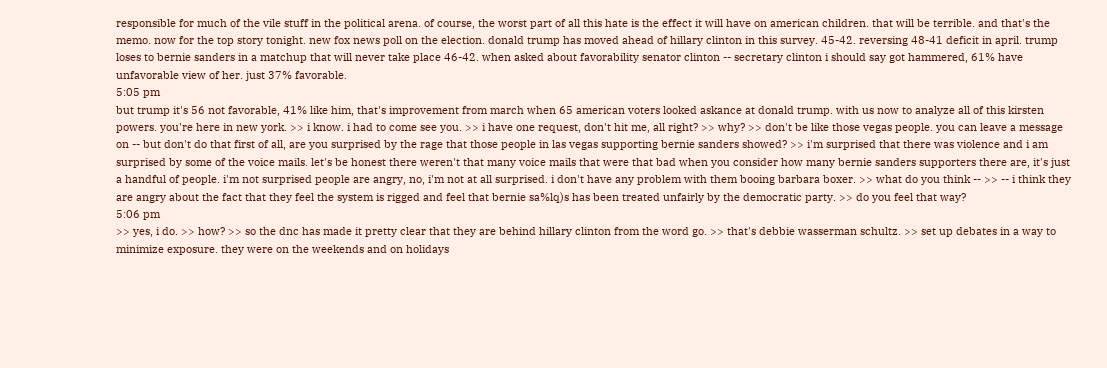responsible for much of the vile stuff in the political arena. of course, the worst part of all this hate is the effect it will have on american children. that will be terrible. and that's the memo. now for the top story tonight. new fox news poll on the election. donald trump has moved ahead of hillary clinton in this survey. 45-42. reversing 48-41 deficit in april. trump loses to bernie sanders in a matchup that will never take place 46-42. when asked about favorability senator clinton -- secretary clinton i should say got hammered, 61% have unfavorable view of her. just 37% favorable.
5:05 pm
but trump it's 56 not favorable, 41% like him, that's improvement from march when 65 american voters looked askance at donald trump. with us now to analyze all of this kirsten powers. you're here in new york. >> i know. i had to come see you. >> i have one request, don't hit me, all right? >> why? >> don't be like those vegas people. you can leave a message on -- but don't do that first of all, are you surprised by the rage that those people in las vegas supporting bernie sanders showed? >> i'm surprised that there was violence and i am surprised by some of the voice mails. let's be honest there weren't that many voice mails that were that bad when you consider how many bernie sanders supporters there are, it's just a handful of people. i'm not surprised people are angry, no, i'm not at all surprised. i don't have any problem with them booing barbara boxer. >> what do you think -- >> -- i think they are angry about the fact that they feel the system is rigged and feel that bernie sa%lq)s has been treated unfairly by the democratic party. >> do you feel that way?
5:06 pm
>> yes, i do. >> how? >> so the dnc has made it pretty clear that they are behind hillary clinton from the word go. >> that's debbie wasserman schultz. >> set up debates in a way to minimize exposure. they were on the weekends and on holidays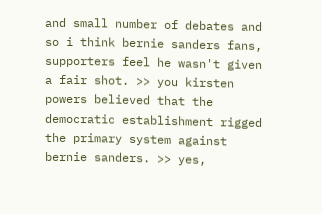and small number of debates and so i think bernie sanders fans, supporters feel he wasn't given a fair shot. >> you kirsten powers believed that the democratic establishment rigged the primary system against bernie sanders. >> yes,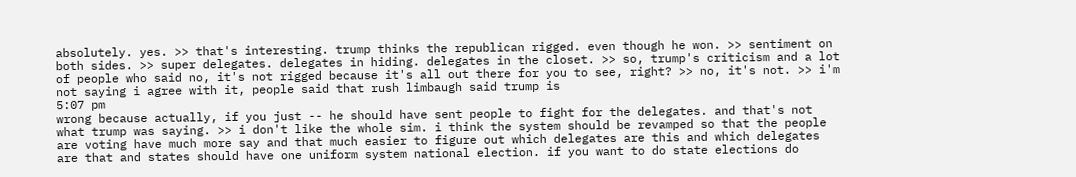absolutely. yes. >> that's interesting. trump thinks the republican rigged. even though he won. >> sentiment on both sides. >> super delegates. delegates in hiding. delegates in the closet. >> so, trump's criticism and a lot of people who said no, it's not rigged because it's all out there for you to see, right? >> no, it's not. >> i'm not saying i agree with it, people said that rush limbaugh said trump is
5:07 pm
wrong because actually, if you just -- he should have sent people to fight for the delegates. and that's not what trump was saying. >> i don't like the whole sim. i think the system should be revamped so that the people are voting have much more say and that much easier to figure out which delegates are this and which delegates are that and states should have one uniform system national election. if you want to do state elections do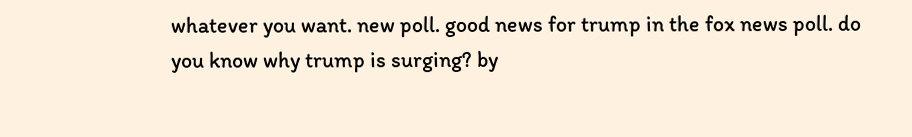whatever you want. new poll. good news for trump in the fox news poll. do you know why trump is surging? by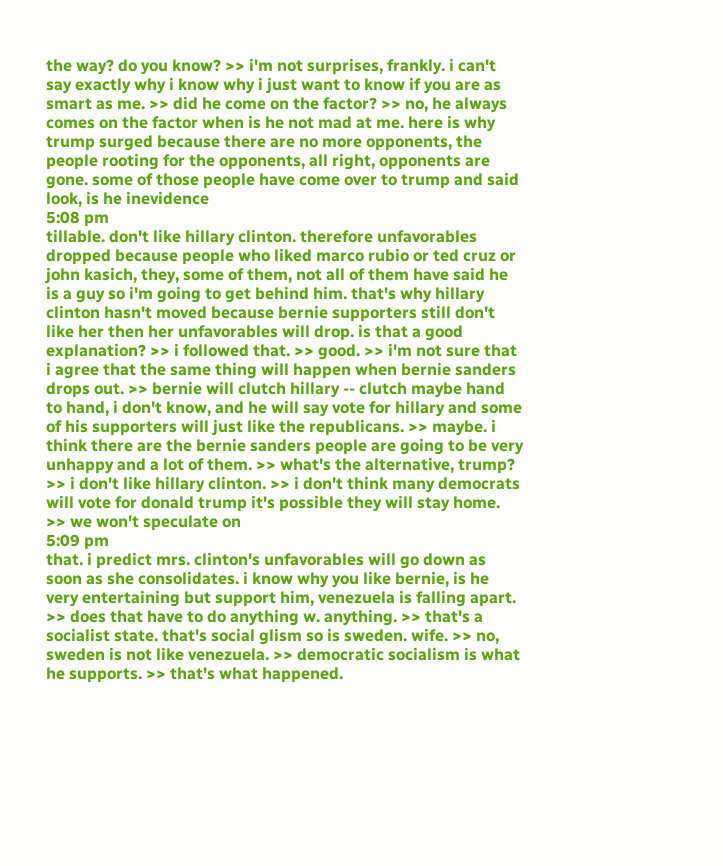the way? do you know? >> i'm not surprises, frankly. i can't say exactly why i know why i just want to know if you are as smart as me. >> did he come on the factor? >> no, he always comes on the factor when is he not mad at me. here is why trump surged because there are no more opponents, the people rooting for the opponents, all right, opponents are gone. some of those people have come over to trump and said look, is he inevidence
5:08 pm
tillable. don't like hillary clinton. therefore unfavorables dropped because people who liked marco rubio or ted cruz or john kasich, they, some of them, not all of them have said he is a guy so i'm going to get behind him. that's why hillary clinton hasn't moved because bernie supporters still don't like her then her unfavorables will drop. is that a good explanation? >> i followed that. >> good. >> i'm not sure that i agree that the same thing will happen when bernie sanders drops out. >> bernie will clutch hillary -- clutch maybe hand to hand, i don't know, and he will say vote for hillary and some of his supporters will just like the republicans. >> maybe. i think there are the bernie sanders people are going to be very unhappy and a lot of them. >> what's the alternative, trump? >> i don't like hillary clinton. >> i don't think many democrats will vote for donald trump it's possible they will stay home. >> we won't speculate on
5:09 pm
that. i predict mrs. clinton's unfavorables will go down as soon as she consolidates. i know why you like bernie, is he very entertaining but support him, venezuela is falling apart. >> does that have to do anything w. anything. >> that's a socialist state. that's social glism so is sweden. wife. >> no, sweden is not like venezuela. >> democratic socialism is what he supports. >> that's what happened.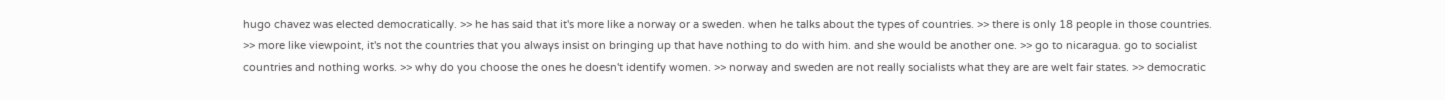hugo chavez was elected democratically. >> he has said that it's more like a norway or a sweden. when he talks about the types of countries. >> there is only 18 people in those countries. >> more like viewpoint, it's not the countries that you always insist on bringing up that have nothing to do with him. and she would be another one. >> go to nicaragua. go to socialist countries and nothing works. >> why do you choose the ones he doesn't identify women. >> norway and sweden are not really socialists what they are are welt fair states. >> democratic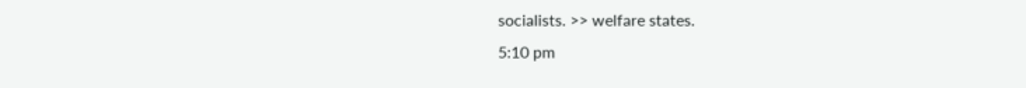socialists. >> welfare states.
5:10 pm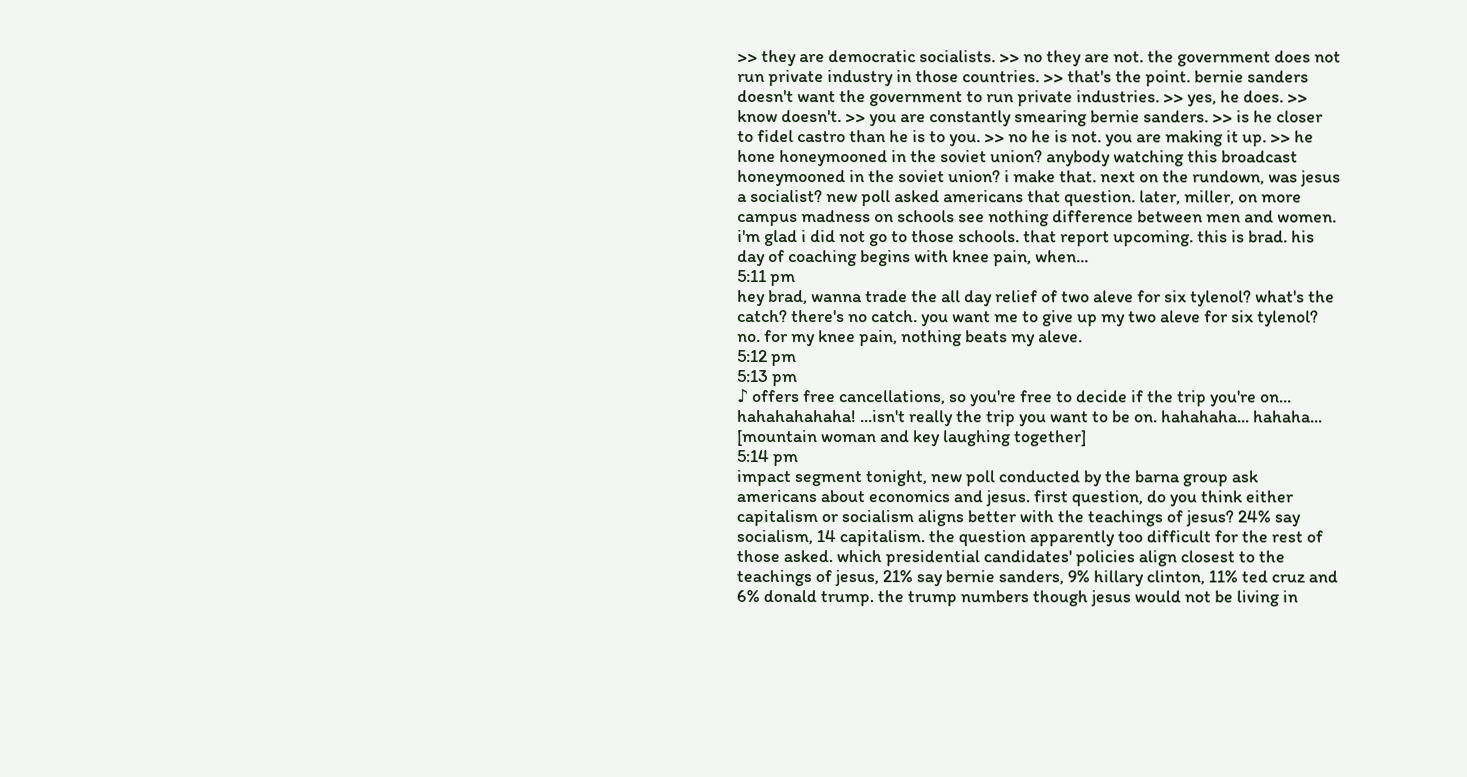>> they are democratic socialists. >> no they are not. the government does not run private industry in those countries. >> that's the point. bernie sanders doesn't want the government to run private industries. >> yes, he does. >> know doesn't. >> you are constantly smearing bernie sanders. >> is he closer to fidel castro than he is to you. >> no he is not. you are making it up. >> he hone honeymooned in the soviet union? anybody watching this broadcast honeymooned in the soviet union? i make that. next on the rundown, was jesus a socialist? new poll asked americans that question. later, miller, on more campus madness on schools see nothing difference between men and women. i'm glad i did not go to those schools. that report upcoming. this is brad. his day of coaching begins with knee pain, when...
5:11 pm
hey brad, wanna trade the all day relief of two aleve for six tylenol? what's the catch? there's no catch. you want me to give up my two aleve for six tylenol? no. for my knee pain, nothing beats my aleve.
5:12 pm
5:13 pm
♪ offers free cancellations, so you're free to decide if the trip you're on... hahahahahaha! ...isn't really the trip you want to be on. hahahaha... hahaha... [mountain woman and key laughing together]
5:14 pm
impact segment tonight, new poll conducted by the barna group ask americans about economics and jesus. first question, do you think either capitalism or socialism aligns better with the teachings of jesus? 24% say socialism, 14 capitalism. the question apparently too difficult for the rest of those asked. which presidential candidates' policies align closest to the teachings of jesus, 21% say bernie sanders, 9% hillary clinton, 11% ted cruz and 6% donald trump. the trump numbers though jesus would not be living in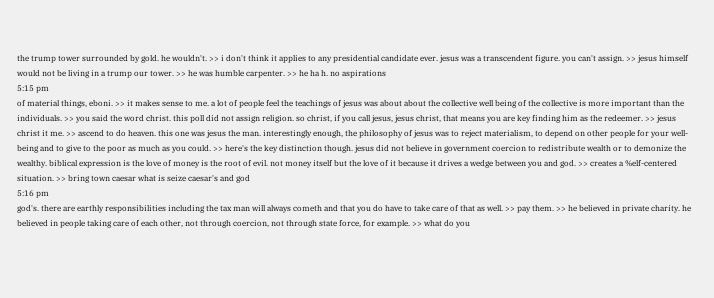the trump tower surrounded by gold. he wouldn't. >> i don't think it applies to any presidential candidate ever. jesus was a transcendent figure. you can't assign. >> jesus himself would not be living in a trump our tower. >> he was humble carpenter. >> he ha h. no aspirations
5:15 pm
of material things, eboni. >> it makes sense to me. a lot of people feel the teachings of jesus was about about the collective well being of the collective is more important than the individuals. >> you said the word christ. this poll did not assign religion. so christ, if you call jesus, jesus christ, that means you are key finding him as the redeemer. >> jesus christ it me. >> ascend to do heaven. this one was jesus the man. interestingly enough, the philosophy of jesus was to reject materialism, to depend on other people for your well-being and to give to the poor as much as you could. >> here's the key distinction though. jesus did not believe in government coercion to redistribute wealth or to demonize the wealthy. biblical expression is the love of money is the root of evil. not money itself but the love of it because it drives a wedge between you and god. >> creates a %elf-centered situation. >> bring town caesar what is seize caesar's and god
5:16 pm
god's. there are earthly responsibilities including the tax man will always cometh and that you do have to take care of that as well. >> pay them. >> he believed in private charity. he believed in people taking care of each other, not through coercion, not through state force, for example. >> what do you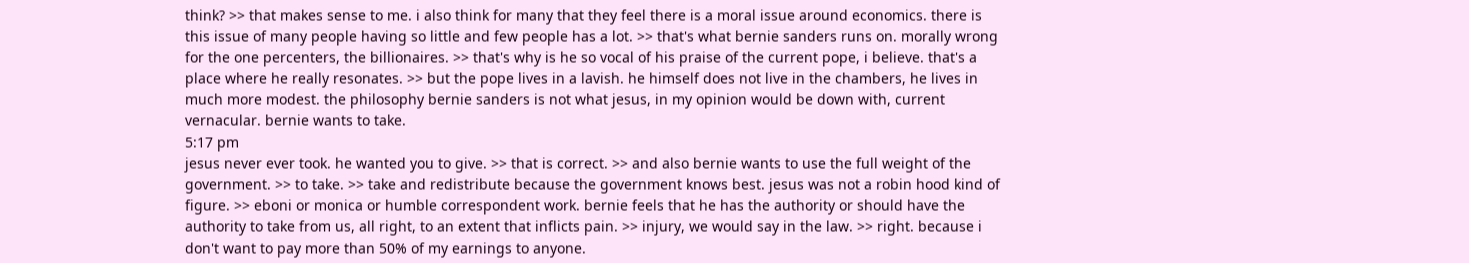think? >> that makes sense to me. i also think for many that they feel there is a moral issue around economics. there is this issue of many people having so little and few people has a lot. >> that's what bernie sanders runs on. morally wrong for the one percenters, the billionaires. >> that's why is he so vocal of his praise of the current pope, i believe. that's a place where he really resonates. >> but the pope lives in a lavish. he himself does not live in the chambers, he lives in much more modest. the philosophy bernie sanders is not what jesus, in my opinion would be down with, current vernacular. bernie wants to take.
5:17 pm
jesus never ever took. he wanted you to give. >> that is correct. >> and also bernie wants to use the full weight of the government. >> to take. >> take and redistribute because the government knows best. jesus was not a robin hood kind of figure. >> eboni or monica or humble correspondent work. bernie feels that he has the authority or should have the authority to take from us, all right, to an extent that inflicts pain. >> injury, we would say in the law. >> right. because i don't want to pay more than 50% of my earnings to anyone.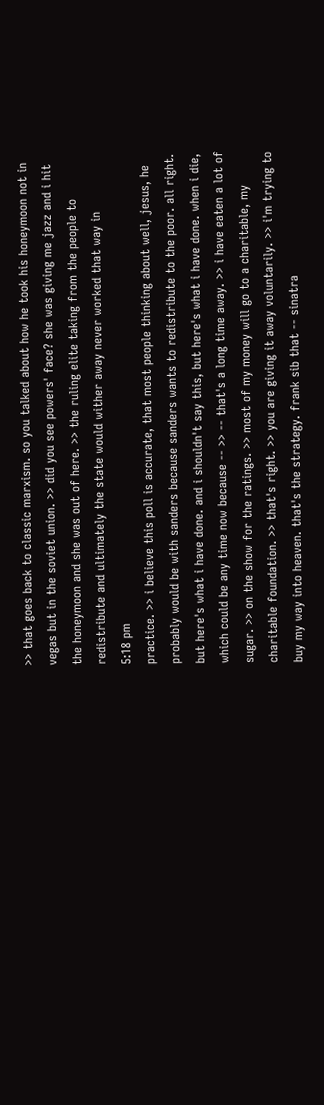>> that goes back to classic marxism. so you talked about how he took his honeymoon not in vegas but in the soviet union. >> did you see powers' face? she was giving me jazz and i hit the honeymoon and she was out of here. >> the ruling elite taking from the people to redistribute and ultimately the state would wither away never worked that way in
5:18 pm
practice. >> i believe this poll is accurate, that most people thinking about well, jesus, he probably would be with sanders because sanders wants to redistribute to the poor. all right. but here's what i have done. and i shouldn't say this, but here's what i have done. when i die, which could be any time now because -- >> -- that's a long time away. >> i have eaten a lot of sugar. >> on the show for the ratings. >> most of my money will go to a charitable, my charitable foundation. >> that's right. >> you are giving it away voluntarily. >> i'm trying to buy my way into heaven. that's the strategy. frank sib that -- sinatra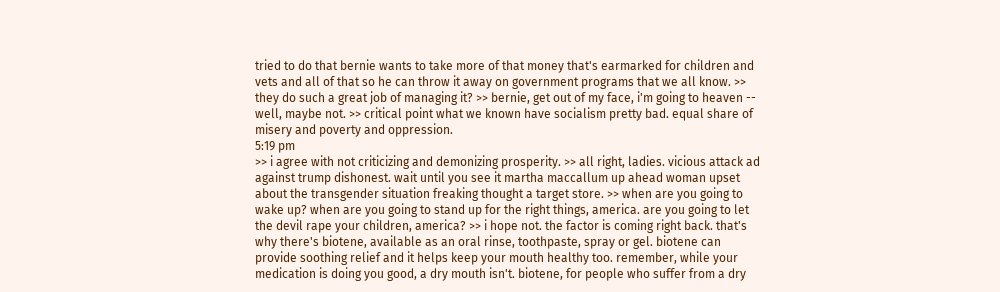tried to do that bernie wants to take more of that money that's earmarked for children and vets and all of that so he can throw it away on government programs that we all know. >> they do such a great job of managing it? >> bernie, get out of my face, i'm going to heaven -- well, maybe not. >> critical point what we known have socialism pretty bad. equal share of misery and poverty and oppression.
5:19 pm
>> i agree with not criticizing and demonizing prosperity. >> all right, ladies. vicious attack ad against trump dishonest. wait until you see it martha maccallum up ahead woman upset about the transgender situation freaking thought a target store. >> when are you going to wake up? when are you going to stand up for the right things, america. are you going to let the devil rape your children, america? >> i hope not. the factor is coming right back. that's why there's biotene, available as an oral rinse, toothpaste, spray or gel. biotene can provide soothing relief and it helps keep your mouth healthy too. remember, while your medication is doing you good, a dry mouth isn't. biotene, for people who suffer from a dry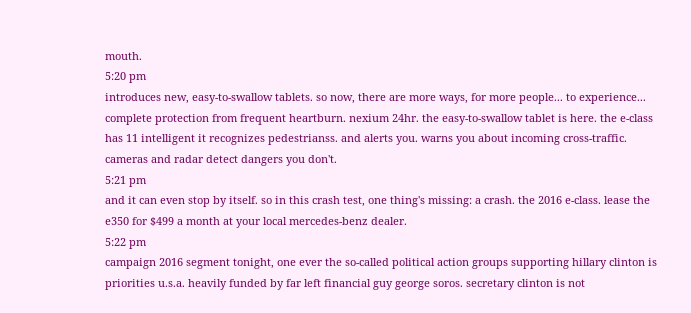mouth.
5:20 pm
introduces new, easy-to-swallow tablets. so now, there are more ways, for more people... to experience... complete protection from frequent heartburn. nexium 24hr. the easy-to-swallow tablet is here. the e-class has 11 intelligent it recognizes pedestrianss. and alerts you. warns you about incoming cross-traffic. cameras and radar detect dangers you don't.
5:21 pm
and it can even stop by itself. so in this crash test, one thing's missing: a crash. the 2016 e-class. lease the e350 for $499 a month at your local mercedes-benz dealer.
5:22 pm
campaign 2016 segment tonight, one ever the so-called political action groups supporting hillary clinton is priorities u.s.a. heavily funded by far left financial guy george soros. secretary clinton is not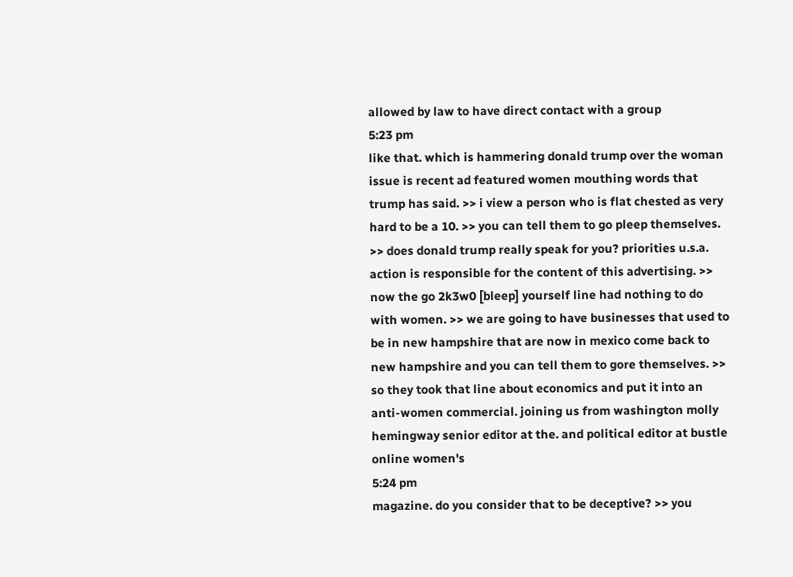allowed by law to have direct contact with a group
5:23 pm
like that. which is hammering donald trump over the woman issue is recent ad featured women mouthing words that trump has said. >> i view a person who is flat chested as very hard to be a 10. >> you can tell them to go pleep themselves. >> does donald trump really speak for you? priorities u.s.a. action is responsible for the content of this advertising. >> now the go 2k3w0 [bleep] yourself line had nothing to do with women. >> we are going to have businesses that used to be in new hampshire that are now in mexico come back to new hampshire and you can tell them to gore themselves. >> so they took that line about economics and put it into an anti-women commercial. joining us from washington molly hemingway senior editor at the. and political editor at bustle online women's
5:24 pm
magazine. do you consider that to be deceptive? >> you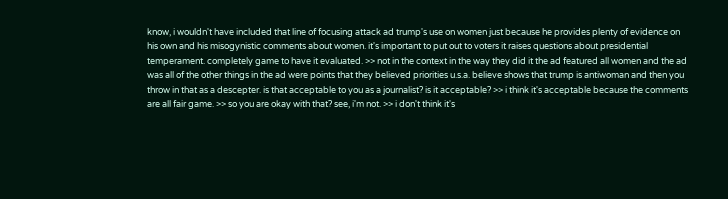know, i wouldn't have included that line of focusing attack ad trump's use on women just because he provides plenty of evidence on his own and his misogynistic comments about women. it's important to put out to voters it raises questions about presidential temperament. completely game to have it evaluated. >> not in the context in the way they did it the ad featured all women and the ad was all of the other things in the ad were points that they believed priorities u.s.a. believe shows that trump is antiwoman and then you throw in that as a descepter. is that acceptable to you as a journalist? is it acceptable? >> i think it's acceptable because the comments are all fair game. >> so you are okay with that? see, i'm not. >> i don't think it's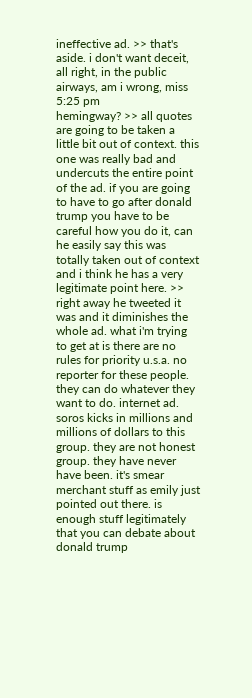ineffective ad. >> that's aside. i don't want deceit, all right, in the public airways, am i wrong, miss
5:25 pm
hemingway? >> all quotes are going to be taken a little bit out of context. this one was really bad and undercuts the entire point of the ad. if you are going to have to go after donald trump you have to be careful how you do it, can he easily say this was totally taken out of context and i think he has a very legitimate point here. >> right away he tweeted it was and it diminishes the whole ad. what i'm trying to get at is there are no rules for priority u.s.a. no reporter for these people. they can do whatever they want to do. internet ad. soros kicks in millions and millions of dollars to this group. they are not honest group. they have never have been. it's smear merchant stuff as emily just pointed out there. is enough stuff legitimately that you can debate about donald trump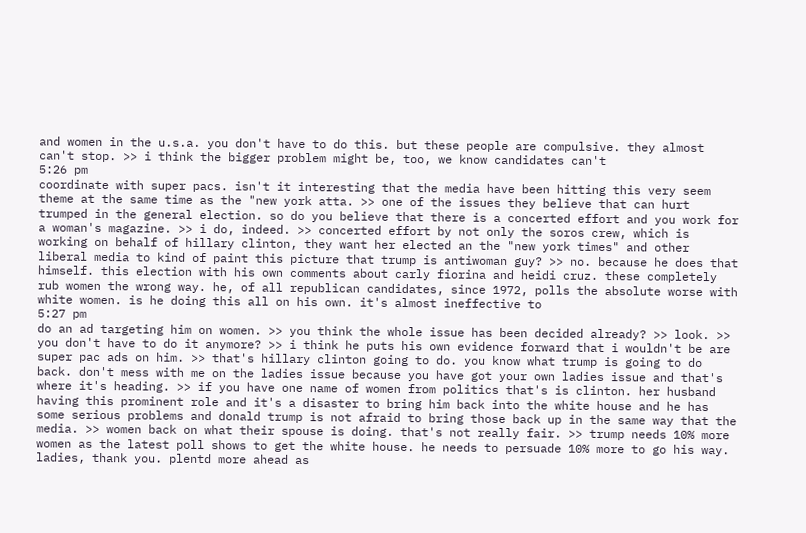and women in the u.s.a. you don't have to do this. but these people are compulsive. they almost can't stop. >> i think the bigger problem might be, too, we know candidates can't
5:26 pm
coordinate with super pacs. isn't it interesting that the media have been hitting this very seem theme at the same time as the "new york atta. >> one of the issues they believe that can hurt trumped in the general election. so do you believe that there is a concerted effort and you work for a woman's magazine. >> i do, indeed. >> concerted effort by not only the soros crew, which is working on behalf of hillary clinton, they want her elected an the "new york times" and other liberal media to kind of paint this picture that trump is antiwoman guy? >> no. because he does that himself. this election with his own comments about carly fiorina and heidi cruz. these completely rub women the wrong way. he, of all republican candidates, since 1972, polls the absolute worse with white women. is he doing this all on his own. it's almost ineffective to
5:27 pm
do an ad targeting him on women. >> you think the whole issue has been decided already? >> look. >> you don't have to do it anymore? >> i think he puts his own evidence forward that i wouldn't be are super pac ads on him. >> that's hillary clinton going to do. you know what trump is going to do back. don't mess with me on the ladies issue because you have got your own ladies issue and that's where it's heading. >> if you have one name of women from politics that's is clinton. her husband having this prominent role and it's a disaster to bring him back into the white house and he has some serious problems and donald trump is not afraid to bring those back up in the same way that the media. >> women back on what their spouse is doing. that's not really fair. >> trump needs 10% more women as the latest poll shows to get the white house. he needs to persuade 10% more to go his way. ladies, thank you. plentd more ahead as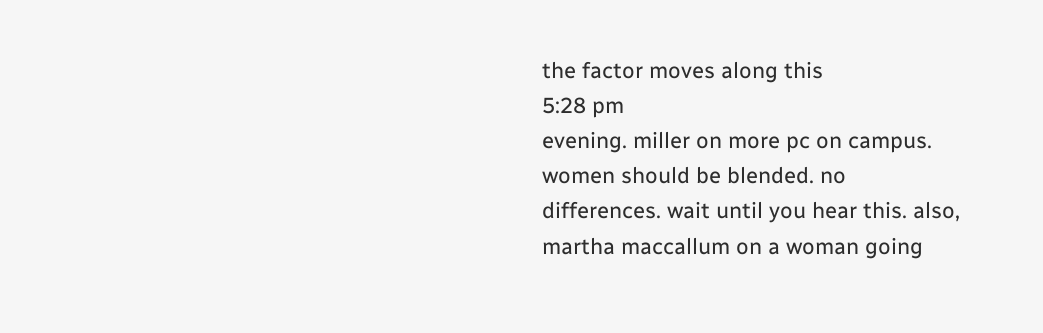the factor moves along this
5:28 pm
evening. miller on more pc on campus. women should be blended. no differences. wait until you hear this. also, martha maccallum on a woman going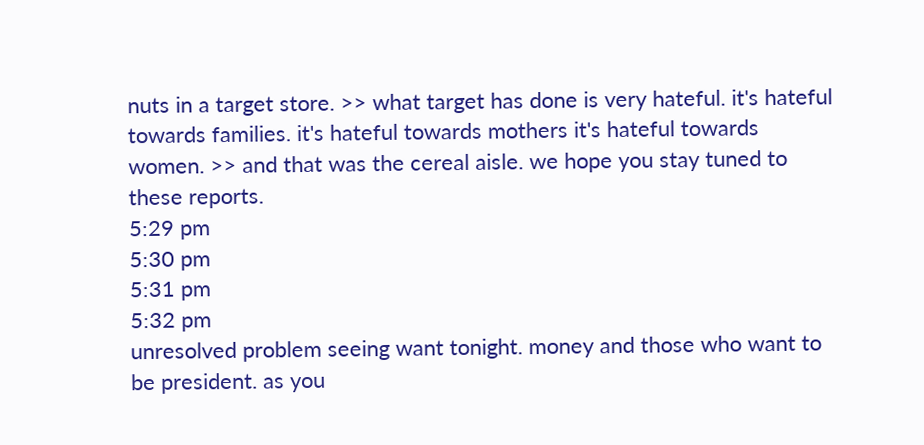nuts in a target store. >> what target has done is very hateful. it's hateful towards families. it's hateful towards mothers it's hateful towards women. >> and that was the cereal aisle. we hope you stay tuned to these reports.
5:29 pm
5:30 pm
5:31 pm
5:32 pm
unresolved problem seeing want tonight. money and those who want to be president. as you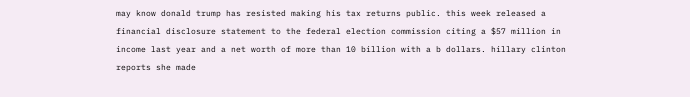may know donald trump has resisted making his tax returns public. this week released a financial disclosure statement to the federal election commission citing a $57 million in income last year and a net worth of more than 10 billion with a b dollars. hillary clinton reports she made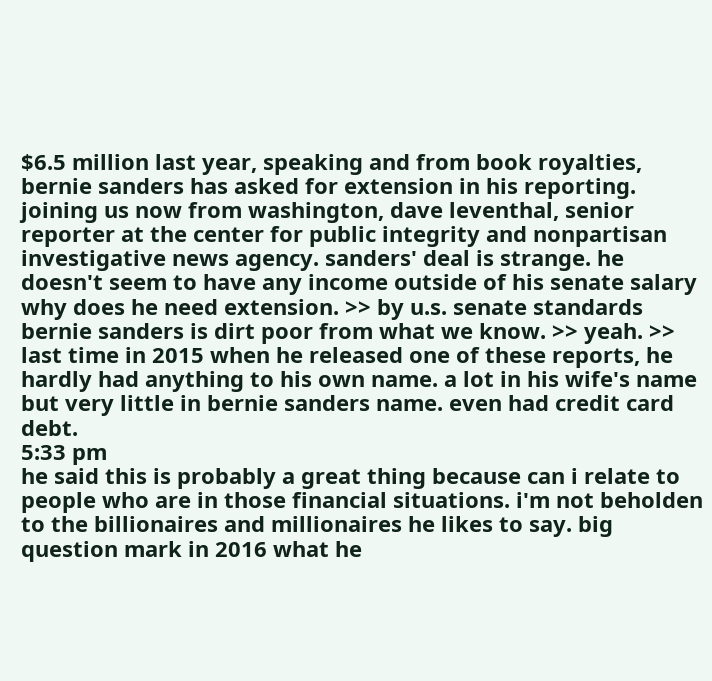$6.5 million last year, speaking and from book royalties, bernie sanders has asked for extension in his reporting. joining us now from washington, dave leventhal, senior reporter at the center for public integrity and nonpartisan investigative news agency. sanders' deal is strange. he doesn't seem to have any income outside of his senate salary why does he need extension. >> by u.s. senate standards bernie sanders is dirt poor from what we know. >> yeah. >> last time in 2015 when he released one of these reports, he hardly had anything to his own name. a lot in his wife's name but very little in bernie sanders name. even had credit card debt.
5:33 pm
he said this is probably a great thing because can i relate to people who are in those financial situations. i'm not beholden to the billionaires and millionaires he likes to say. big question mark in 2016 what he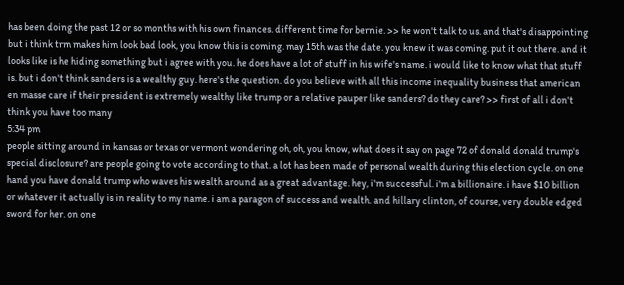has been doing the past 12 or so months with his own finances. different time for bernie. >> he won't talk to us. and that's disappointing but i think trm makes him look bad look, you know this is coming. may 15th was the date. you knew it was coming. put it out there. and it looks like is he hiding something but i agree with you. he does have a lot of stuff in his wife's name. i would like to know what that stuff is. but i don't think sanders is a wealthy guy. here's the question. do you believe with all this income inequality business that american en masse care if their president is extremely wealthy like trump or a relative pauper like sanders? do they care? >> first of all i don't think you have too many
5:34 pm
people sitting around in kansas or texas or vermont wondering oh, oh, you know, what does it say on page 72 of donald donald trump's special disclosure? are people going to vote according to that. a lot has been made of personal wealth during this election cycle. on one hand you have donald trump who waves his wealth around as a great advantage. hey, i'm successful. i'm a billionaire. i have $10 billion or whatever it actually is in reality to my name. i am a paragon of success and wealth. and hillary clinton, of course, very double edged sword for her. on one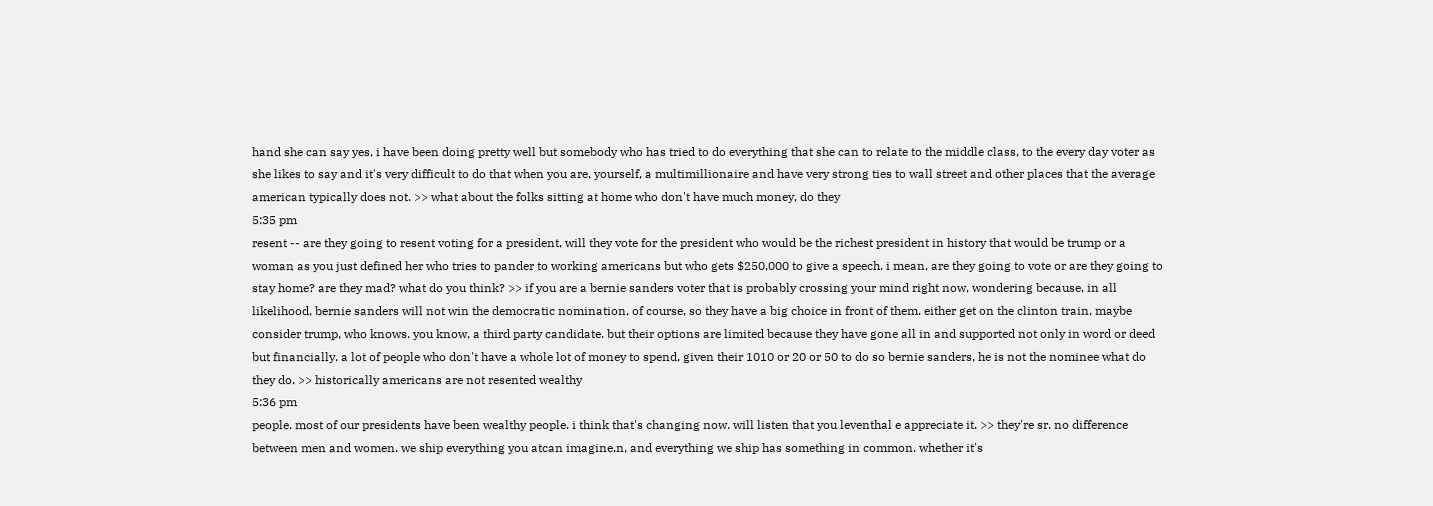hand she can say yes, i have been doing pretty well but somebody who has tried to do everything that she can to relate to the middle class, to the every day voter as she likes to say and it's very difficult to do that when you are, yourself, a multimillionaire and have very strong ties to wall street and other places that the average american typically does not. >> what about the folks sitting at home who don't have much money, do they
5:35 pm
resent -- are they going to resent voting for a president, will they vote for the president who would be the richest president in history that would be trump or a woman as you just defined her who tries to pander to working americans but who gets $250,000 to give a speech. i mean, are they going to vote or are they going to stay home? are they mad? what do you think? >> if you are a bernie sanders voter that is probably crossing your mind right now, wondering because, in all likelihood, bernie sanders will not win the democratic nomination, of course, so they have a big choice in front of them. either get on the clinton train, maybe consider trump, who knows. you know, a third party candidate. but their options are limited because they have gone all in and supported not only in word or deed but financially. a lot of people who don't have a whole lot of money to spend, given their 1010 or 20 or 50 to do so bernie sanders, he is not the nominee what do they do. >> historically americans are not resented wealthy
5:36 pm
people. most of our presidents have been wealthy people. i think that's changing now. will listen that you leventhal e appreciate it. >> they're sr. no difference between men and women. we ship everything you atcan imagine.n, and everything we ship has something in common. whether it's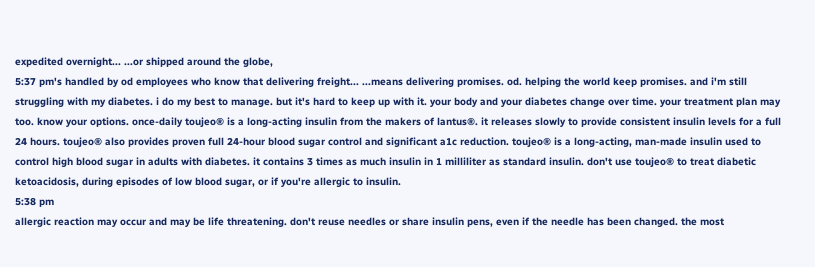expedited overnight... ...or shipped around the globe,
5:37 pm's handled by od employees who know that delivering freight... ...means delivering promises. od. helping the world keep promises. and i'm still struggling with my diabetes. i do my best to manage. but it's hard to keep up with it. your body and your diabetes change over time. your treatment plan may too. know your options. once-daily toujeo® is a long-acting insulin from the makers of lantus®. it releases slowly to provide consistent insulin levels for a full 24 hours. toujeo® also provides proven full 24-hour blood sugar control and significant a1c reduction. toujeo® is a long-acting, man-made insulin used to control high blood sugar in adults with diabetes. it contains 3 times as much insulin in 1 milliliter as standard insulin. don't use toujeo® to treat diabetic ketoacidosis, during episodes of low blood sugar, or if you're allergic to insulin.
5:38 pm
allergic reaction may occur and may be life threatening. don't reuse needles or share insulin pens, even if the needle has been changed. the most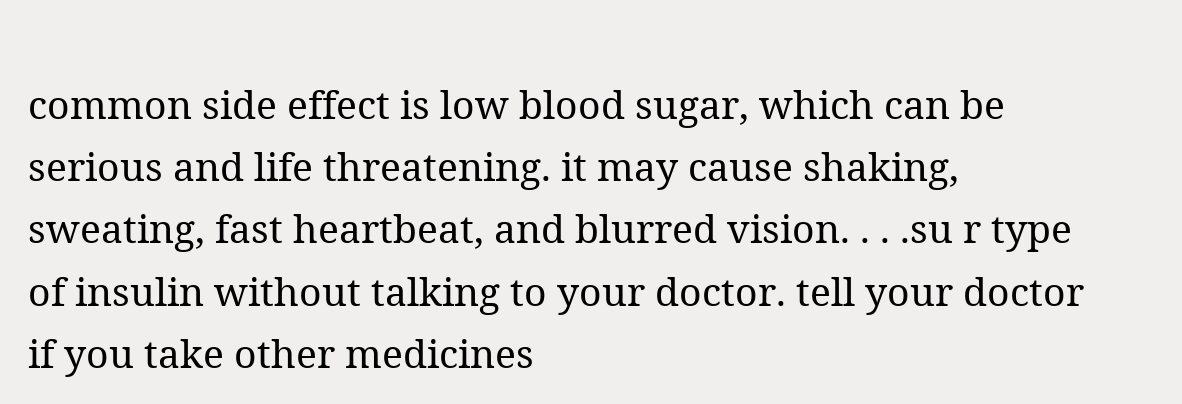common side effect is low blood sugar, which can be serious and life threatening. it may cause shaking, sweating, fast heartbeat, and blurred vision. . . .su r type of insulin without talking to your doctor. tell your doctor if you take other medicines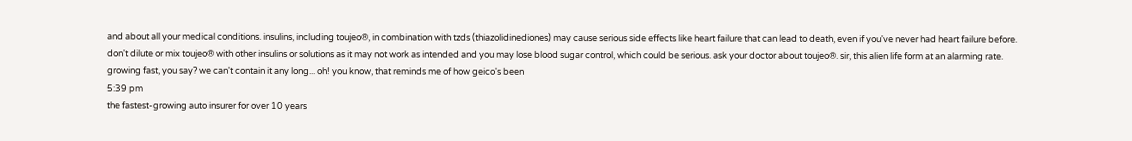and about all your medical conditions. insulins, including toujeo®, in combination with tzds (thiazolidinediones) may cause serious side effects like heart failure that can lead to death, even if you've never had heart failure before. don't dilute or mix toujeo® with other insulins or solutions as it may not work as intended and you may lose blood sugar control, which could be serious. ask your doctor about toujeo®. sir, this alien life form at an alarming rate. growing fast, you say? we can't contain it any long... oh! you know, that reminds me of how geico's been
5:39 pm
the fastest-growing auto insurer for over 10 years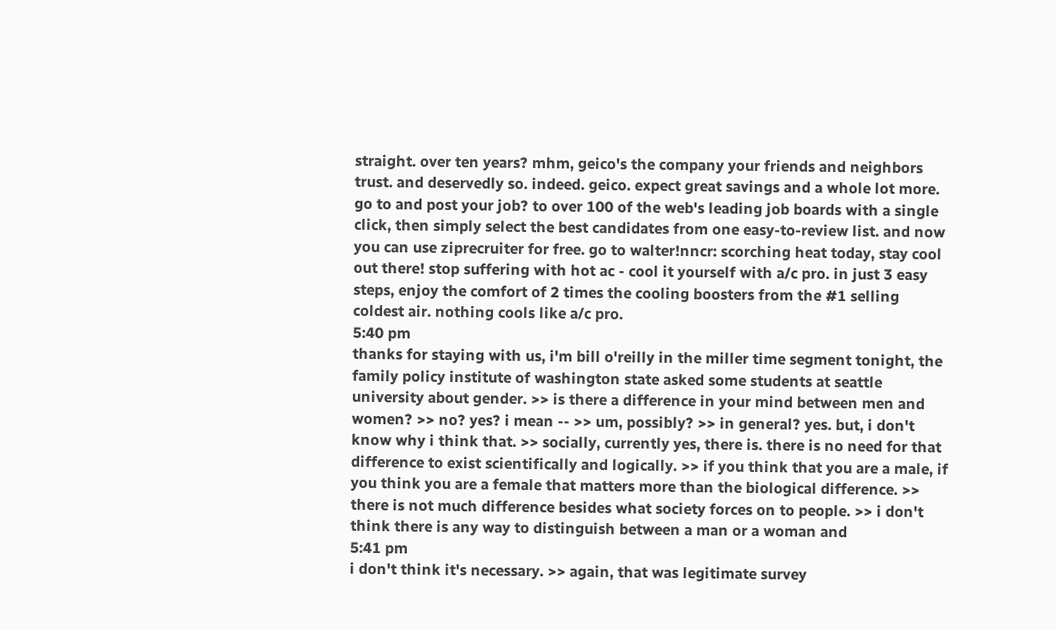straight. over ten years? mhm, geico's the company your friends and neighbors trust. and deservedly so. indeed. geico. expect great savings and a whole lot more. go to and post your job? to over 100 of the web's leading job boards with a single click, then simply select the best candidates from one easy-to-review list. and now you can use ziprecruiter for free. go to walter!nncr: scorching heat today, stay cool out there! stop suffering with hot ac - cool it yourself with a/c pro. in just 3 easy steps, enjoy the comfort of 2 times the cooling boosters from the #1 selling coldest air. nothing cools like a/c pro.
5:40 pm
thanks for staying with us, i'm bill o'reilly in the miller time segment tonight, the family policy institute of washington state asked some students at seattle university about gender. >> is there a difference in your mind between men and women? >> no? yes? i mean -- >> um, possibly? >> in general? yes. but, i don't know why i think that. >> socially, currently yes, there is. there is no need for that difference to exist scientifically and logically. >> if you think that you are a male, if you think you are a female that matters more than the biological difference. >> there is not much difference besides what society forces on to people. >> i don't think there is any way to distinguish between a man or a woman and
5:41 pm
i don't think it's necessary. >> again, that was legitimate survey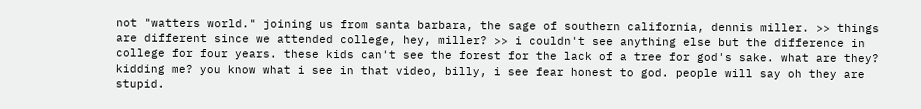not "watters world." joining us from santa barbara, the sage of southern california, dennis miller. >> things are different since we attended college, hey, miller? >> i couldn't see anything else but the difference in college for four years. these kids can't see the forest for the lack of a tree for god's sake. what are they? kidding me? you know what i see in that video, billy, i see fear honest to god. people will say oh they are stupid.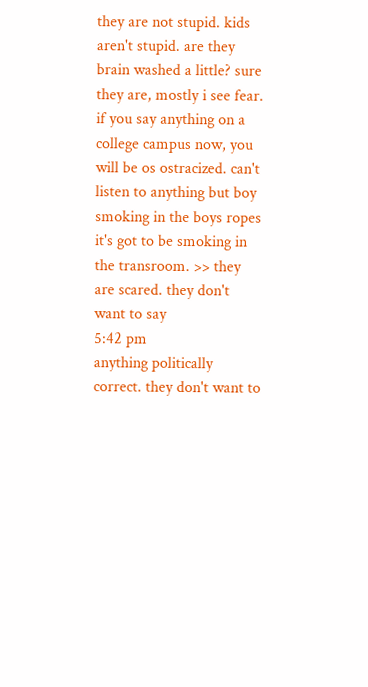they are not stupid. kids aren't stupid. are they brain washed a little? sure they are, mostly i see fear. if you say anything on a college campus now, you will be os ostracized. can't listen to anything but boy smoking in the boys ropes it's got to be smoking in the transroom. >> they are scared. they don't want to say
5:42 pm
anything politically correct. they don't want to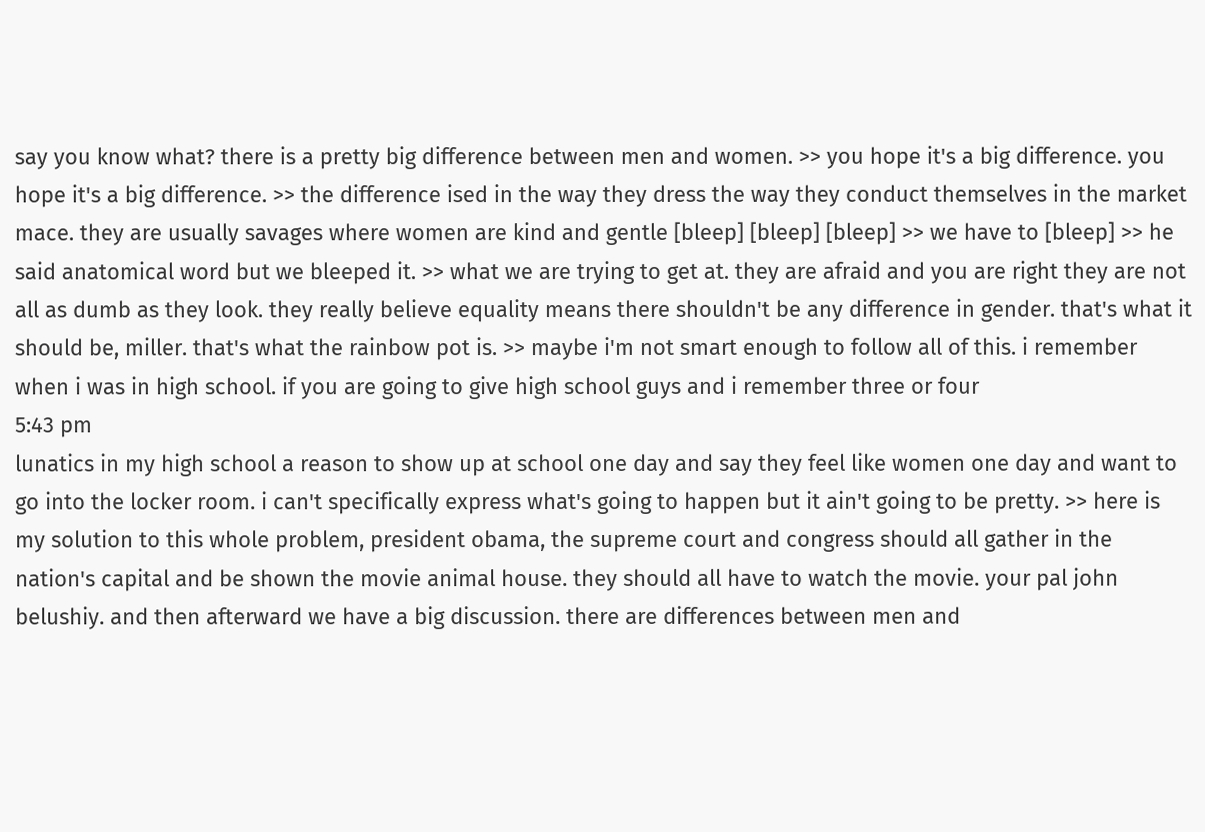say you know what? there is a pretty big difference between men and women. >> you hope it's a big difference. you hope it's a big difference. >> the difference ised in the way they dress the way they conduct themselves in the market mace. they are usually savages where women are kind and gentle [bleep] [bleep] [bleep] >> we have to [bleep] >> he said anatomical word but we bleeped it. >> what we are trying to get at. they are afraid and you are right they are not all as dumb as they look. they really believe equality means there shouldn't be any difference in gender. that's what it should be, miller. that's what the rainbow pot is. >> maybe i'm not smart enough to follow all of this. i remember when i was in high school. if you are going to give high school guys and i remember three or four
5:43 pm
lunatics in my high school a reason to show up at school one day and say they feel like women one day and want to go into the locker room. i can't specifically express what's going to happen but it ain't going to be pretty. >> here is my solution to this whole problem, president obama, the supreme court and congress should all gather in the nation's capital and be shown the movie animal house. they should all have to watch the movie. your pal john belushiy. and then afterward we have a big discussion. there are differences between men and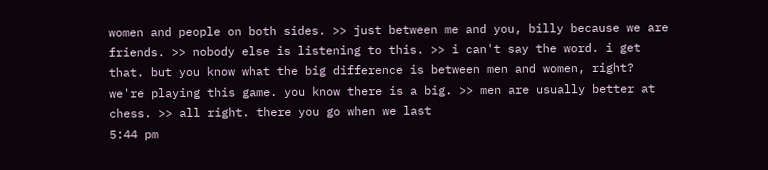women and people on both sides. >> just between me and you, billy because we are friends. >> nobody else is listening to this. >> i can't say the word. i get that. but you know what the big difference is between men and women, right? we're playing this game. you know there is a big. >> men are usually better at chess. >> all right. there you go when we last
5:44 pm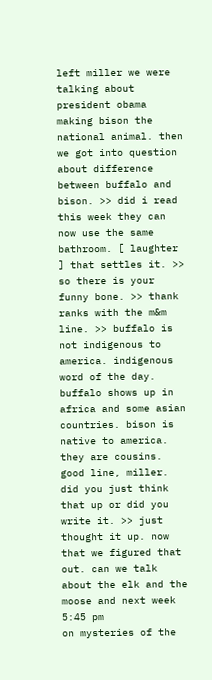left miller we were talking about president obama making bison the national animal. then we got into question about difference between buffalo and bison. >> did i read this week they can now use the same bathroom. [ laughter ] that settles it. >> so there is your funny bone. >> thank ranks with the m&m line. >> buffalo is not indigenous to america. indigenous word of the day. buffalo shows up in africa and some asian countries. bison is native to america. they are cousins. good line, miller. did you just think that up or did you write it. >> just thought it up. now that we figured that out. can we talk about the elk and the moose and next week
5:45 pm
on mysteries of the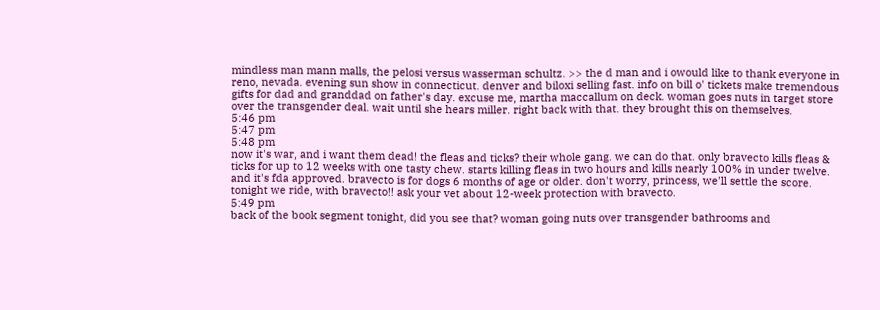mindless man mann malls, the pelosi versus wasserman schultz. >> the d man and i owould like to thank everyone in reno, nevada. evening sun show in connecticut. denver and biloxi selling fast. info on bill o' tickets make tremendous gifts for dad and granddad on father's day. excuse me, martha maccallum on deck. woman goes nuts in target store over the transgender deal. wait until she hears miller. right back with that. they brought this on themselves.
5:46 pm
5:47 pm
5:48 pm
now it's war, and i want them dead! the fleas and ticks? their whole gang. we can do that. only bravecto kills fleas & ticks for up to 12 weeks with one tasty chew. starts killing fleas in two hours and kills nearly 100% in under twelve. and it's fda approved. bravecto is for dogs 6 months of age or older. don't worry, princess, we'll settle the score. tonight we ride, with bravecto!! ask your vet about 12-week protection with bravecto.
5:49 pm
back of the book segment tonight, did you see that? woman going nuts over transgender bathrooms and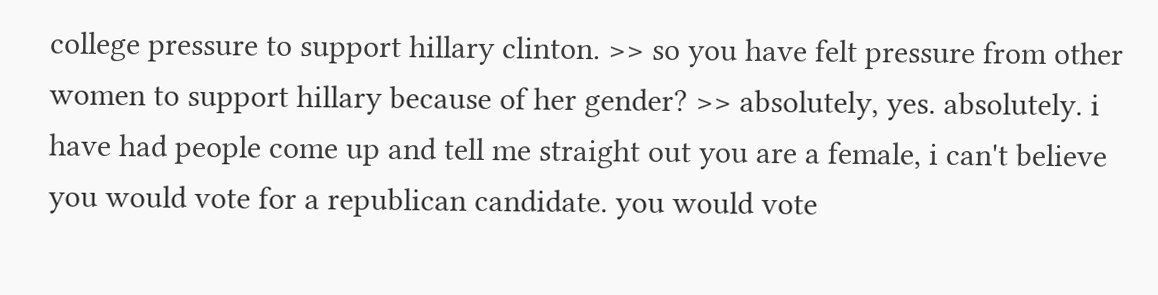college pressure to support hillary clinton. >> so you have felt pressure from other women to support hillary because of her gender? >> absolutely, yes. absolutely. i have had people come up and tell me straight out you are a female, i can't believe you would vote for a republican candidate. you would vote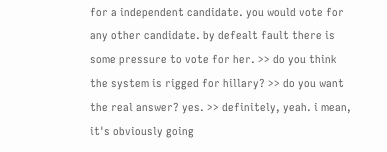for a independent candidate. you would vote for any other candidate. by defealt fault there is some pressure to vote for her. >> do you think the system is rigged for hillary? >> do you want the real answer? yes. >> definitely, yeah. i mean, it's obviously going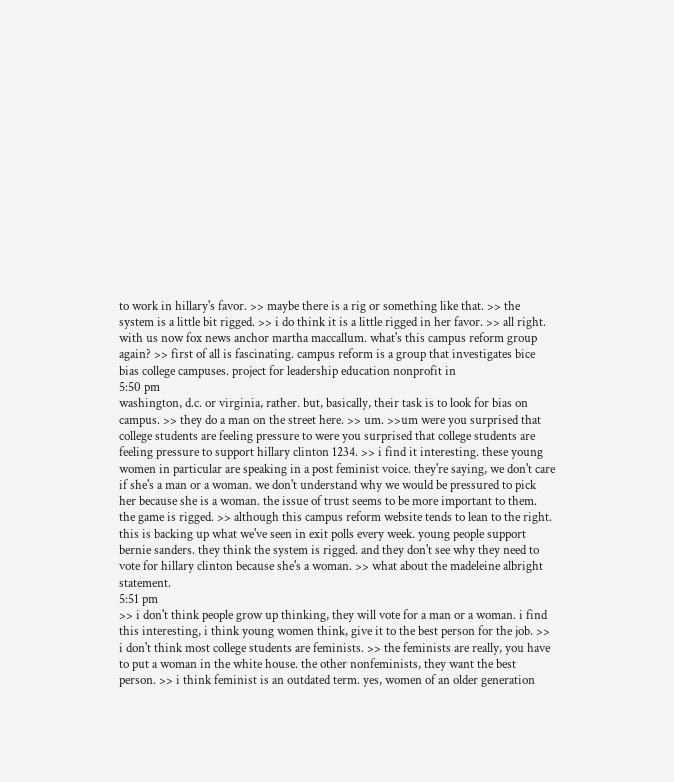to work in hillary's favor. >> maybe there is a rig or something like that. >> the system is a little bit rigged. >> i do think it is a little rigged in her favor. >> all right. with us now fox news anchor martha maccallum. what's this campus reform group again? >> first of all is fascinating. campus reform is a group that investigates bice bias college campuses. project for leadership education nonprofit in
5:50 pm
washington, d.c. or virginia, rather. but, basically, their task is to look for bias on campus. >> they do a man on the street here. >> um. >>um were you surprised that college students are feeling pressure to were you surprised that college students are feeling pressure to support hillary clinton 1234. >> i find it interesting. these young women in particular are speaking in a post feminist voice. they're saying, we don't care if she's a man or a woman. we don't understand why we would be pressured to pick her because she is a woman. the issue of trust seems to be more important to them. the game is rigged. >> although this campus reform website tends to lean to the right. this is backing up what we've seen in exit polls every week. young people support bernie sanders. they think the system is rigged. and they don't see why they need to vote for hillary clinton because she's a woman. >> what about the madeleine albright statement.
5:51 pm
>> i don't think people grow up thinking, they will vote for a man or a woman. i find this interesting, i think young women think, give it to the best person for the job. >> i don't think most college students are feminists. >> the feminists are really, you have to put a woman in the white house. the other nonfeminists, they want the best person. >> i think feminist is an outdated term. yes, women of an older generation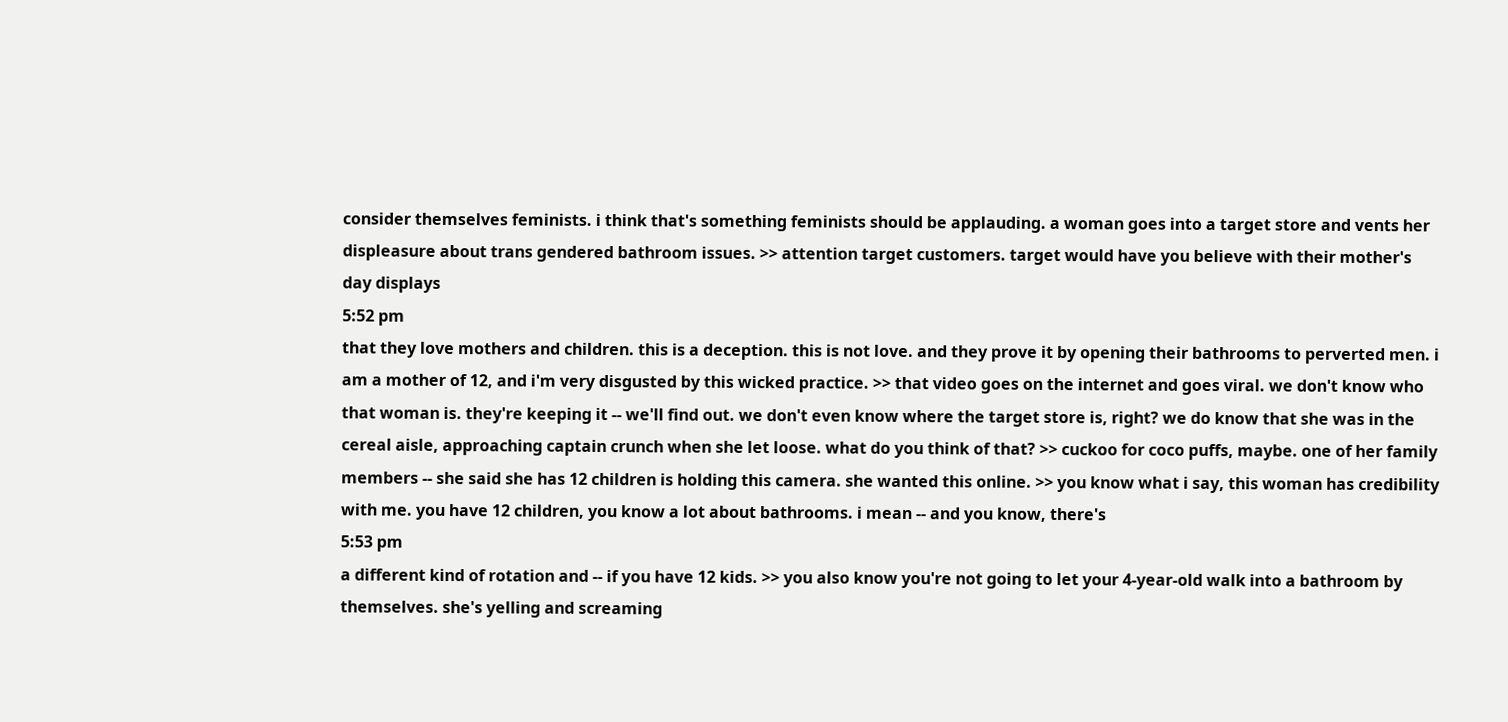consider themselves feminists. i think that's something feminists should be applauding. a woman goes into a target store and vents her displeasure about trans gendered bathroom issues. >> attention target customers. target would have you believe with their mother's day displays
5:52 pm
that they love mothers and children. this is a deception. this is not love. and they prove it by opening their bathrooms to perverted men. i am a mother of 12, and i'm very disgusted by this wicked practice. >> that video goes on the internet and goes viral. we don't know who that woman is. they're keeping it -- we'll find out. we don't even know where the target store is, right? we do know that she was in the cereal aisle, approaching captain crunch when she let loose. what do you think of that? >> cuckoo for coco puffs, maybe. one of her family members -- she said she has 12 children is holding this camera. she wanted this online. >> you know what i say, this woman has credibility with me. you have 12 children, you know a lot about bathrooms. i mean -- and you know, there's
5:53 pm
a different kind of rotation and -- if you have 12 kids. >> you also know you're not going to let your 4-year-old walk into a bathroom by themselves. she's yelling and screaming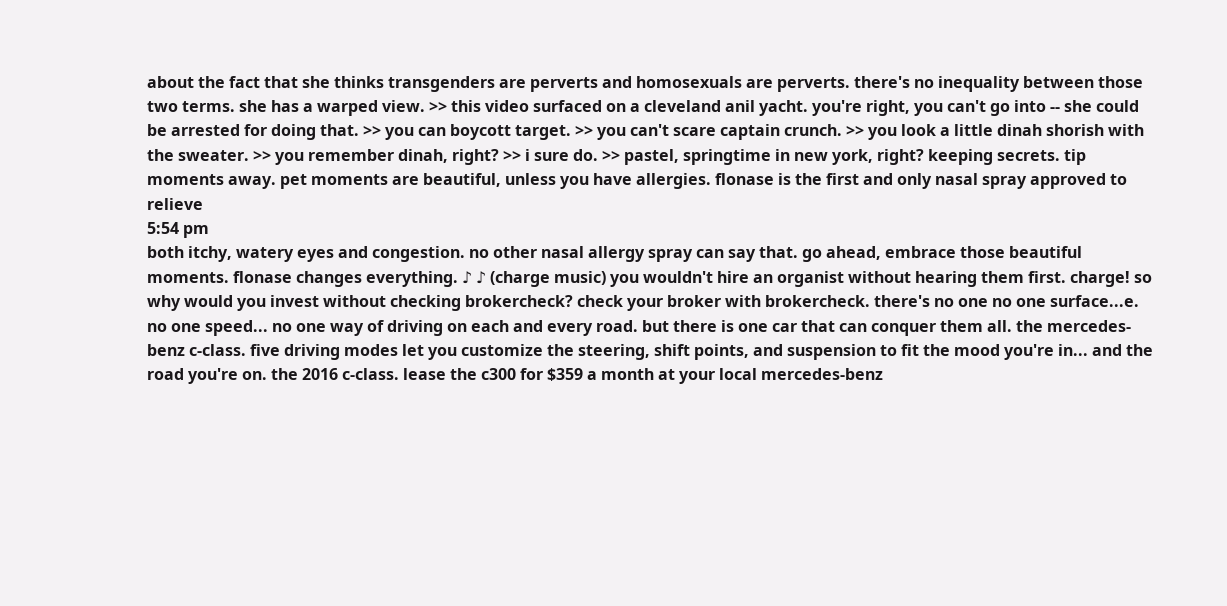about the fact that she thinks transgenders are perverts and homosexuals are perverts. there's no inequality between those two terms. she has a warped view. >> this video surfaced on a cleveland anil yacht. you're right, you can't go into -- she could be arrested for doing that. >> you can boycott target. >> you can't scare captain crunch. >> you look a little dinah shorish with the sweater. >> you remember dinah, right? >> i sure do. >> pastel, springtime in new york, right? keeping secrets. tip moments away. pet moments are beautiful, unless you have allergies. flonase is the first and only nasal spray approved to relieve
5:54 pm
both itchy, watery eyes and congestion. no other nasal allergy spray can say that. go ahead, embrace those beautiful moments. flonase changes everything. ♪ ♪ (charge music) you wouldn't hire an organist without hearing them first. charge! so why would you invest without checking brokercheck? check your broker with brokercheck. there's no one no one surface...e. no one speed... no one way of driving on each and every road. but there is one car that can conquer them all. the mercedes-benz c-class. five driving modes let you customize the steering, shift points, and suspension to fit the mood you're in... and the road you're on. the 2016 c-class. lease the c300 for $359 a month at your local mercedes-benz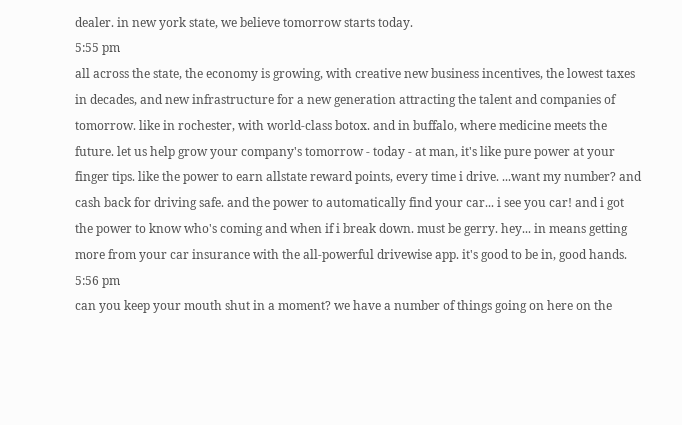dealer. in new york state, we believe tomorrow starts today.
5:55 pm
all across the state, the economy is growing, with creative new business incentives, the lowest taxes in decades, and new infrastructure for a new generation attracting the talent and companies of tomorrow. like in rochester, with world-class botox. and in buffalo, where medicine meets the future. let us help grow your company's tomorrow - today - at man, it's like pure power at your finger tips. like the power to earn allstate reward points, every time i drive. ...want my number? and cash back for driving safe. and the power to automatically find your car... i see you car! and i got the power to know who's coming and when if i break down. must be gerry. hey... in means getting more from your car insurance with the all-powerful drivewise app. it's good to be in, good hands.
5:56 pm
can you keep your mouth shut in a moment? we have a number of things going on here on the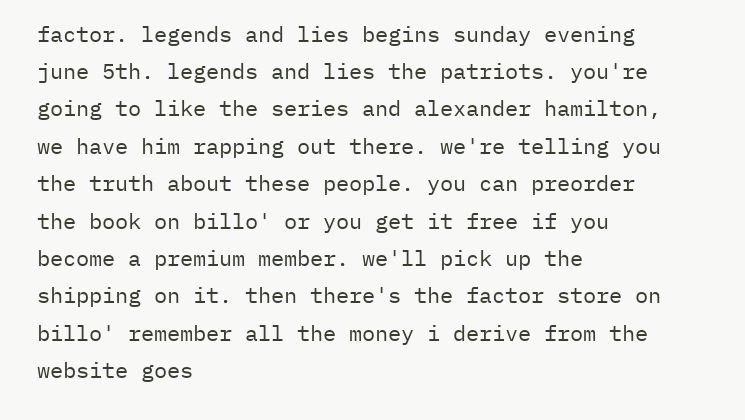factor. legends and lies begins sunday evening june 5th. legends and lies the patriots. you're going to like the series and alexander hamilton, we have him rapping out there. we're telling you the truth about these people. you can preorder the book on billo' or you get it free if you become a premium member. we'll pick up the shipping on it. then there's the factor store on billo' remember all the money i derive from the website goes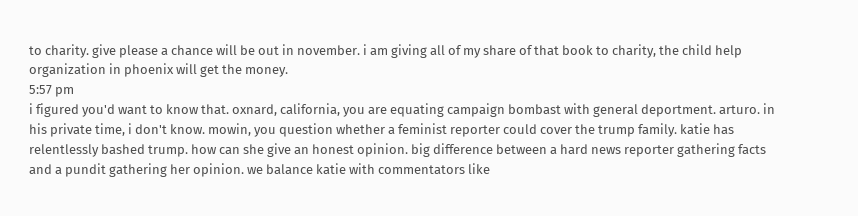to charity. give please a chance will be out in november. i am giving all of my share of that book to charity, the child help organization in phoenix will get the money.
5:57 pm
i figured you'd want to know that. oxnard, california, you are equating campaign bombast with general deportment. arturo. in his private time, i don't know. mowin, you question whether a feminist reporter could cover the trump family. katie has relentlessly bashed trump. how can she give an honest opinion. big difference between a hard news reporter gathering facts and a pundit gathering her opinion. we balance katie with commentators like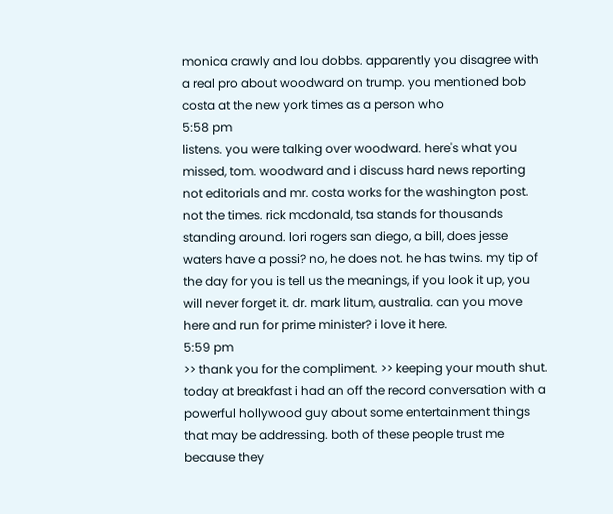monica crawly and lou dobbs. apparently you disagree with a real pro about woodward on trump. you mentioned bob costa at the new york times as a person who
5:58 pm
listens. you were talking over woodward. here's what you missed, tom. woodward and i discuss hard news reporting not editorials and mr. costa works for the washington post. not the times. rick mcdonald, tsa stands for thousands standing around. lori rogers san diego, a bill, does jesse waters have a possi? no, he does not. he has twins. my tip of the day for you is tell us the meanings, if you look it up, you will never forget it. dr. mark litum, australia. can you move here and run for prime minister? i love it here.
5:59 pm
>> thank you for the compliment. >> keeping your mouth shut. today at breakfast i had an off the record conversation with a powerful hollywood guy about some entertainment things that may be addressing. both of these people trust me because they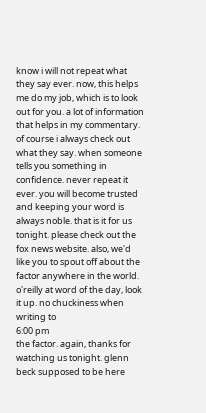know i will not repeat what they say ever. now, this helps me do my job, which is to look out for you. a lot of information that helps in my commentary. of course i always check out what they say. when someone tells you something in confidence. never repeat it ever. you will become trusted and keeping your word is always noble. that is it for us tonight. please check out the fox news website. also, we'd like you to spout off about the factor anywhere in the world. o'reilly at word of the day, look it up. no chuckiness when writing to
6:00 pm
the factor. again, thanks for watching us tonight. glenn beck supposed to be here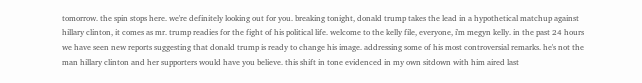tomorrow. the spin stops here. we're definitely looking out for you. breaking tonight, donald trump takes the lead in a hypothetical matchup against hillary clinton, it comes as mr. trump readies for the fight of his political life. welcome to the kelly file, everyone, i'm megyn kelly. in the past 24 hours we have seen new reports suggesting that donald trump is ready to change his image. addressing some of his most controversial remarks. he's not the man hillary clinton and her supporters would have you believe. this shift in tone evidenced in my own sitdown with him aired last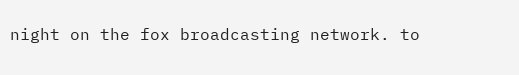night on the fox broadcasting network. to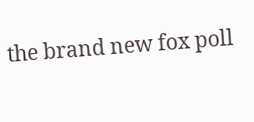the brand new fox poll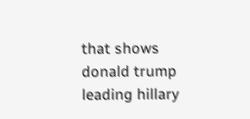that shows donald trump leading hillary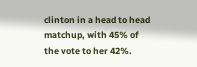clinton in a head to head matchup, with 45% of the vote to her 42%.